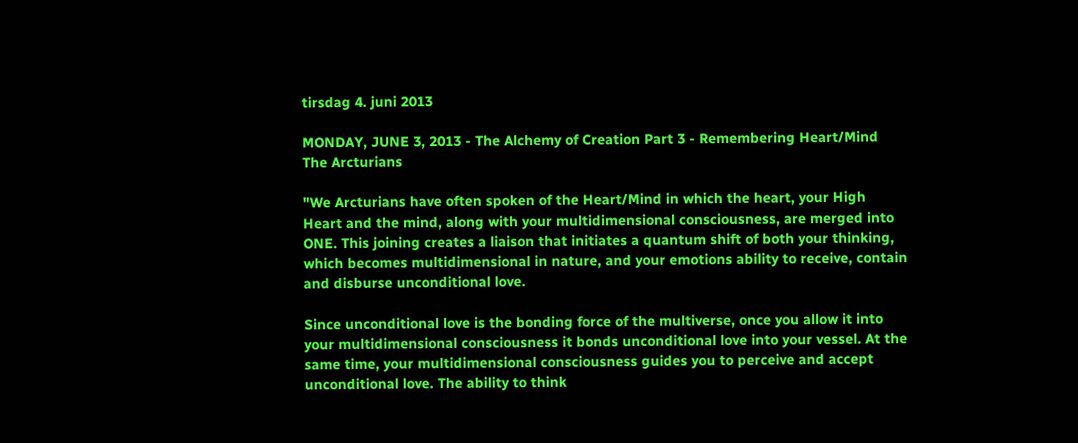tirsdag 4. juni 2013

MONDAY, JUNE 3, 2013 - The Alchemy of Creation Part 3 - Remembering Heart/Mind The Arcturians

"We Arcturians have often spoken of the Heart/Mind in which the heart, your High Heart and the mind, along with your multidimensional consciousness, are merged into ONE. This joining creates a liaison that initiates a quantum shift of both your thinking, which becomes multidimensional in nature, and your emotions ability to receive, contain and disburse unconditional love.

Since unconditional love is the bonding force of the multiverse, once you allow it into your multidimensional consciousness it bonds unconditional love into your vessel. At the same time, your multidimensional consciousness guides you to perceive and accept unconditional love. The ability to think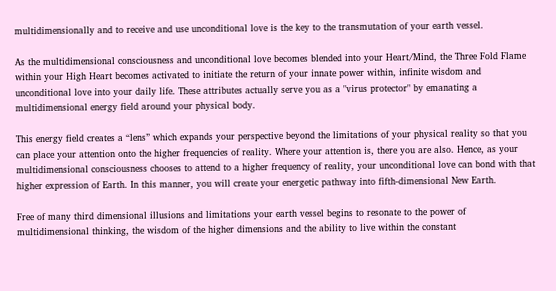multidimensionally and to receive and use unconditional love is the key to the transmutation of your earth vessel.

As the multidimensional consciousness and unconditional love becomes blended into your Heart/Mind, the Three Fold Flame within your High Heart becomes activated to initiate the return of your innate power within, infinite wisdom and unconditional love into your daily life. These attributes actually serve you as a "virus protector" by emanating a multidimensional energy field around your physical body.

This energy field creates a “lens” which expands your perspective beyond the limitations of your physical reality so that you can place your attention onto the higher frequencies of reality. Where your attention is, there you are also. Hence, as your multidimensional consciousness chooses to attend to a higher frequency of reality, your unconditional love can bond with that higher expression of Earth. In this manner, you will create your energetic pathway into fifth-dimensional New Earth.

Free of many third dimensional illusions and limitations your earth vessel begins to resonate to the power of multidimensional thinking, the wisdom of the higher dimensions and the ability to live within the constant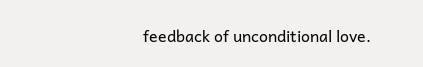feedback of unconditional love.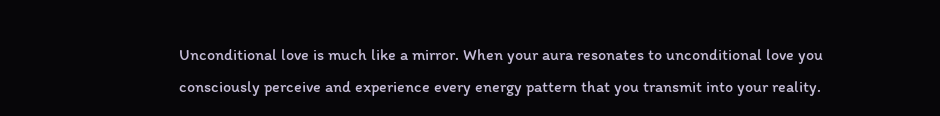Unconditional love is much like a mirror. When your aura resonates to unconditional love you consciously perceive and experience every energy pattern that you transmit into your reality.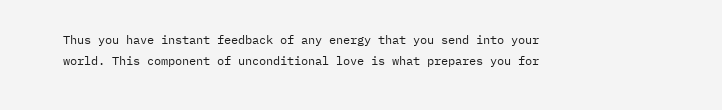Thus you have instant feedback of any energy that you send into your world. This component of unconditional love is what prepares you for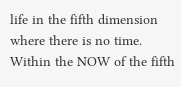life in the fifth dimension where there is no time. Within the NOW of the fifth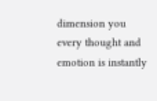dimension you every thought and emotion is instantly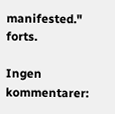manifested."   forts.

Ingen kommentarer: